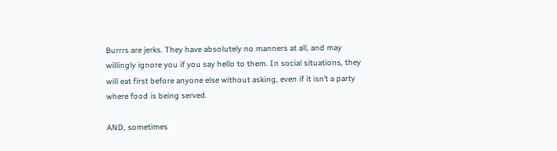Burrrs are jerks. They have absolutely no manners at all, and may willingly ignore you if you say hello to them. In social situations, they will eat first before anyone else without asking, even if it isn’t a party where food is being served.

AND, sometimes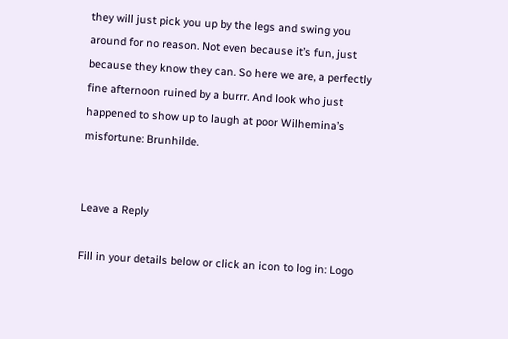they will just pick you up by the legs and swing you around for no reason. Not even because it’s fun, just because they know they can. So here we are, a perfectly fine afternoon ruined by a burrr. And look who just happened to show up to laugh at poor Wilhemina’s misfortune: Brunhilde.


Leave a Reply

Fill in your details below or click an icon to log in: Logo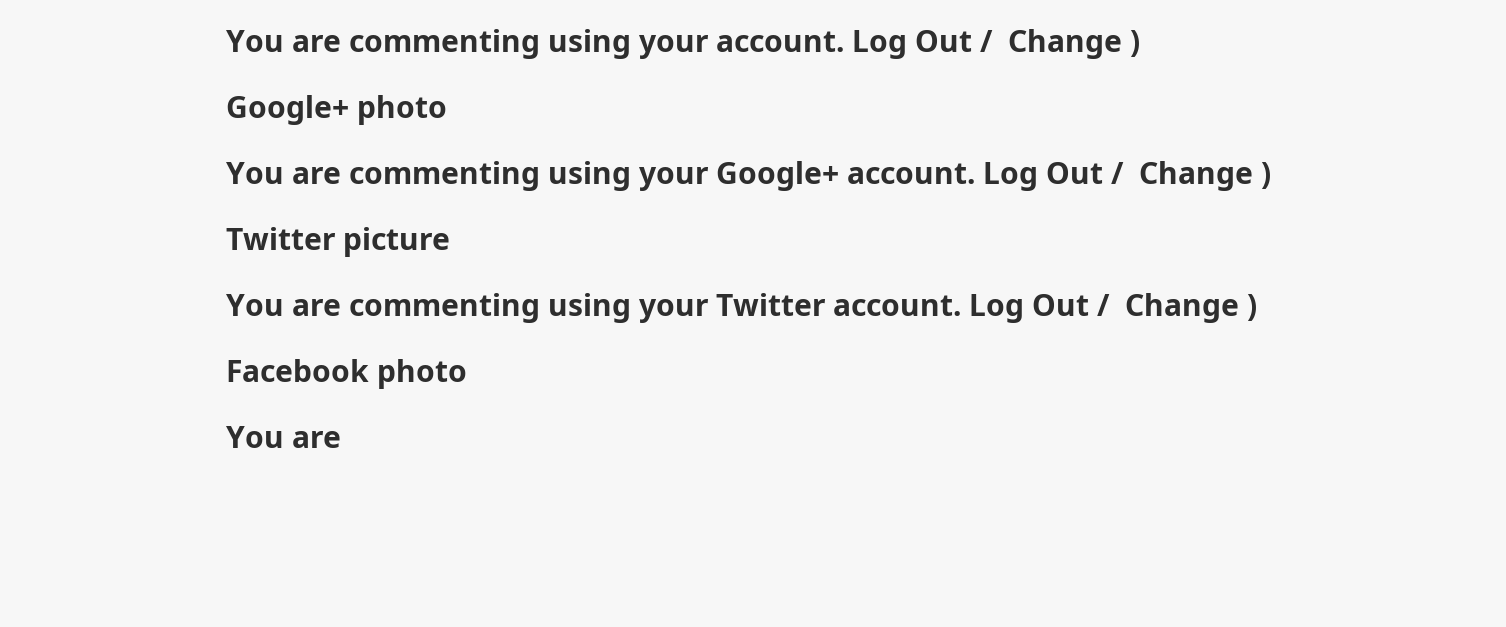You are commenting using your account. Log Out /  Change )

Google+ photo

You are commenting using your Google+ account. Log Out /  Change )

Twitter picture

You are commenting using your Twitter account. Log Out /  Change )

Facebook photo

You are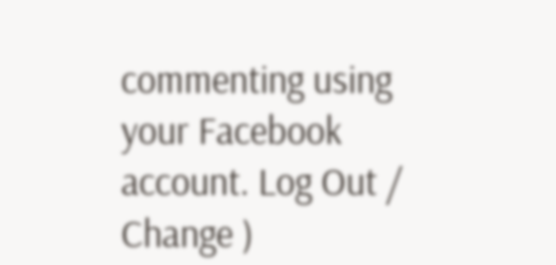commenting using your Facebook account. Log Out /  Change )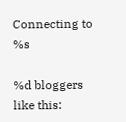Connecting to %s

%d bloggers like this: